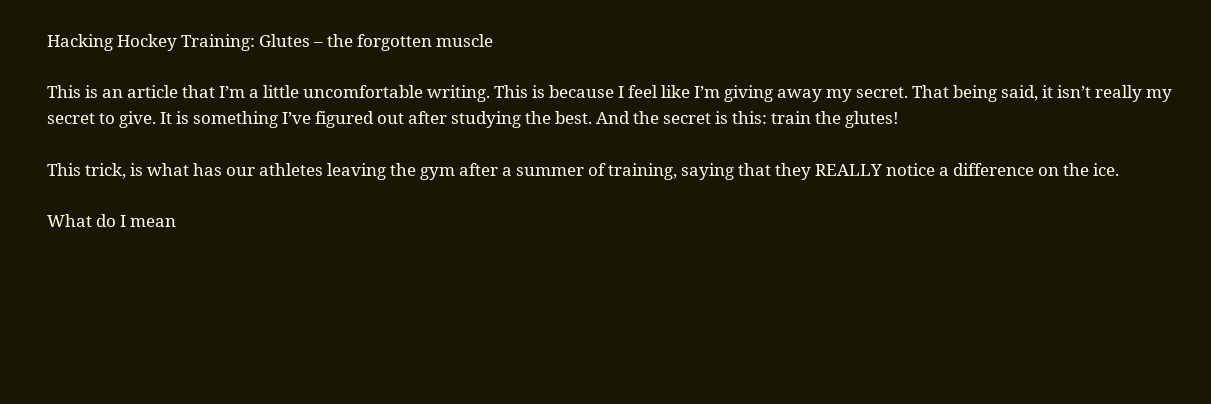Hacking Hockey Training: Glutes – the forgotten muscle

This is an article that I’m a little uncomfortable writing. This is because I feel like I’m giving away my secret. That being said, it isn’t really my secret to give. It is something I’ve figured out after studying the best. And the secret is this: train the glutes!

This trick, is what has our athletes leaving the gym after a summer of training, saying that they REALLY notice a difference on the ice.

What do I mean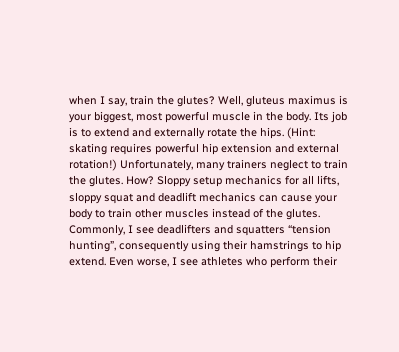when I say, train the glutes? Well, gluteus maximus is your biggest, most powerful muscle in the body. Its job is to extend and externally rotate the hips. (Hint: skating requires powerful hip extension and external rotation!) Unfortunately, many trainers neglect to train the glutes. How? Sloppy setup mechanics for all lifts, sloppy squat and deadlift mechanics can cause your body to train other muscles instead of the glutes. Commonly, I see deadlifters and squatters “tension hunting”, consequently using their hamstrings to hip extend. Even worse, I see athletes who perform their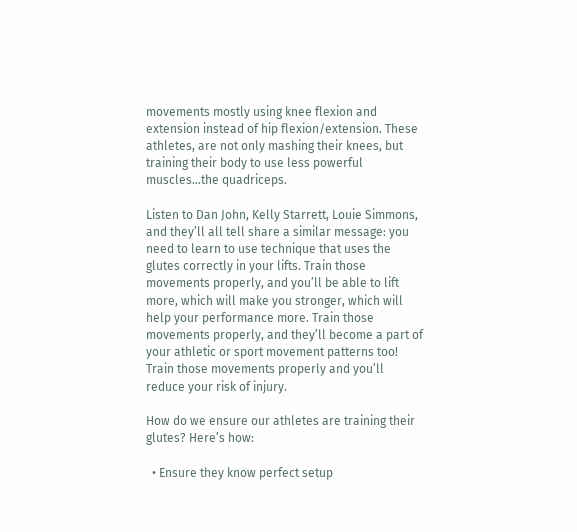movements mostly using knee flexion and extension instead of hip flexion/extension. These athletes, are not only mashing their knees, but training their body to use less powerful muscles…the quadriceps.

Listen to Dan John, Kelly Starrett, Louie Simmons, and they’ll all tell share a similar message: you need to learn to use technique that uses the glutes correctly in your lifts. Train those movements properly, and you’ll be able to lift more, which will make you stronger, which will help your performance more. Train those movements properly, and they’ll become a part of your athletic or sport movement patterns too! Train those movements properly and you’ll reduce your risk of injury.

How do we ensure our athletes are training their glutes? Here’s how:

  • Ensure they know perfect setup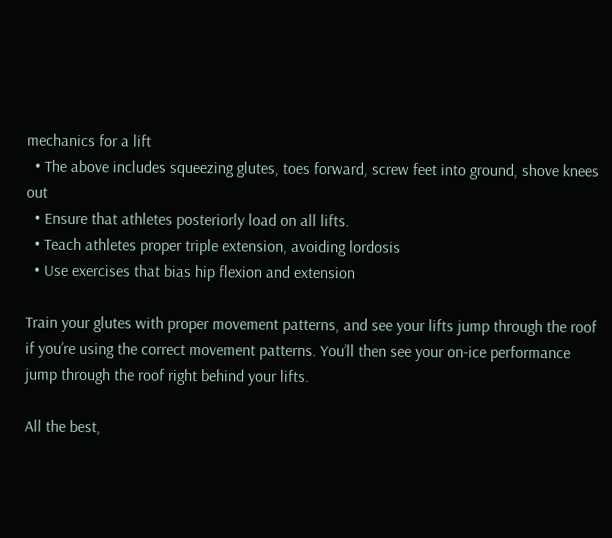mechanics for a lift
  • The above includes squeezing glutes, toes forward, screw feet into ground, shove knees out
  • Ensure that athletes posteriorly load on all lifts.
  • Teach athletes proper triple extension, avoiding lordosis
  • Use exercises that bias hip flexion and extension

Train your glutes with proper movement patterns, and see your lifts jump through the roof if you’re using the correct movement patterns. You’ll then see your on-ice performance jump through the roof right behind your lifts.

All the best,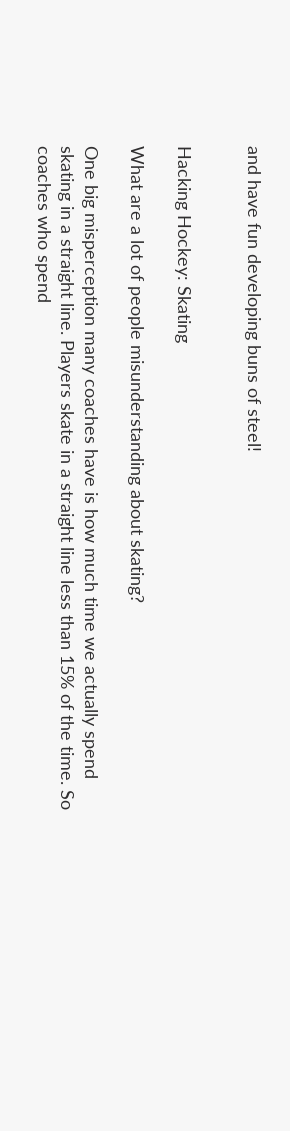and have fun developing buns of steel!


Hacking Hockey: Skating

What are a lot of people misunderstanding about skating?

One big misperception many coaches have is how much time we actually spend skating in a straight line. Players skate in a straight line less than 15% of the time. So coaches who spend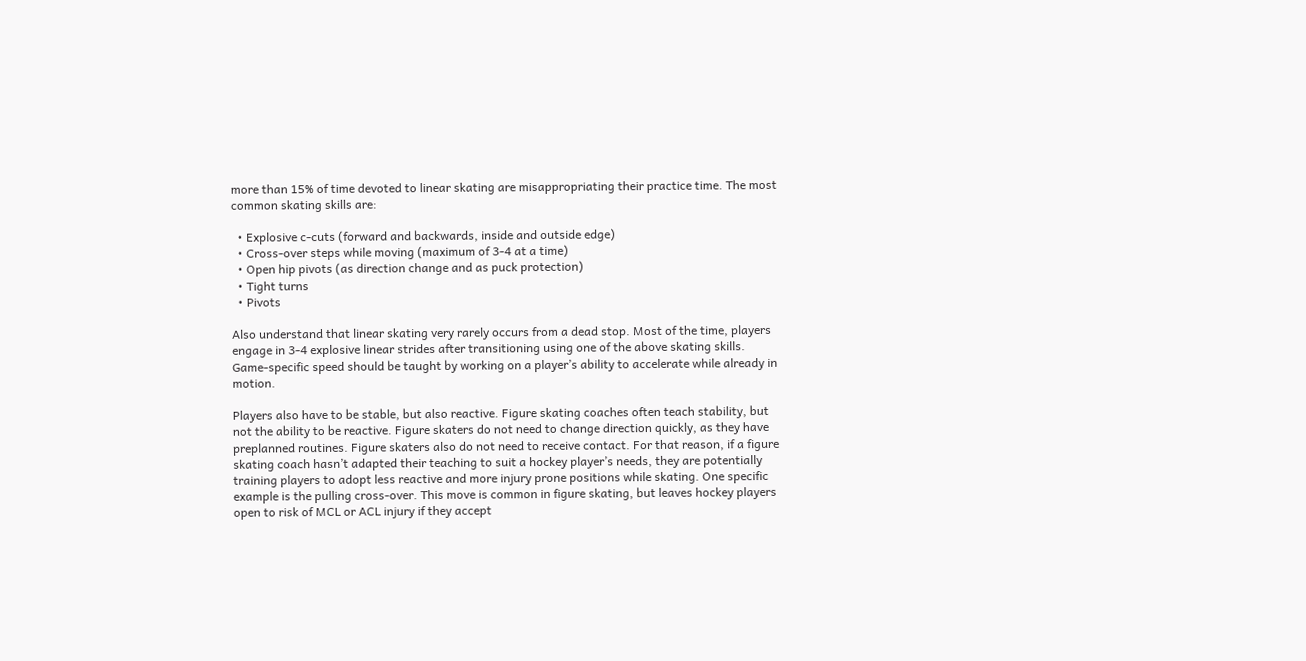more than 15% of time devoted to linear skating are misappropriating their practice time. The most common skating skills are:

  • Explosive c-cuts (forward and backwards, inside and outside edge)
  • Cross-over steps while moving (maximum of 3-4 at a time)
  • Open hip pivots (as direction change and as puck protection)
  • Tight turns
  • Pivots

Also understand that linear skating very rarely occurs from a dead stop. Most of the time, players engage in 3-4 explosive linear strides after transitioning using one of the above skating skills. Game-specific speed should be taught by working on a player’s ability to accelerate while already in motion.

Players also have to be stable, but also reactive. Figure skating coaches often teach stability, but not the ability to be reactive. Figure skaters do not need to change direction quickly, as they have preplanned routines. Figure skaters also do not need to receive contact. For that reason, if a figure skating coach hasn’t adapted their teaching to suit a hockey player’s needs, they are potentially training players to adopt less reactive and more injury prone positions while skating. One specific example is the pulling cross-over. This move is common in figure skating, but leaves hockey players open to risk of MCL or ACL injury if they accept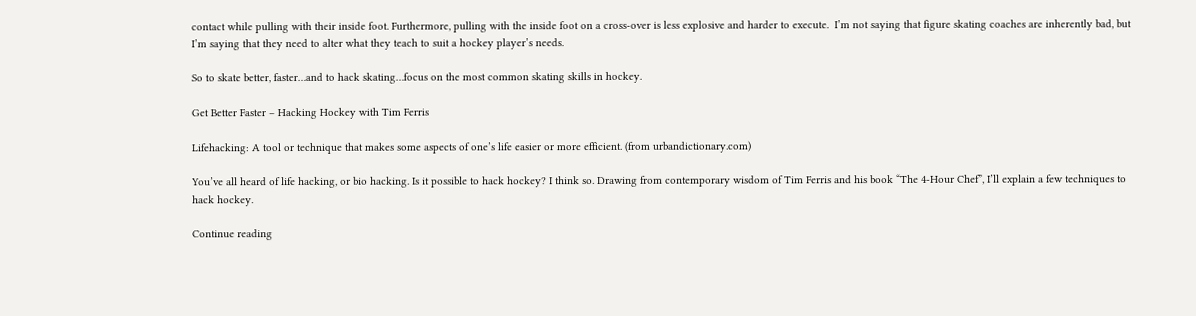contact while pulling with their inside foot. Furthermore, pulling with the inside foot on a cross-over is less explosive and harder to execute.  I’m not saying that figure skating coaches are inherently bad, but I’m saying that they need to alter what they teach to suit a hockey player’s needs.

So to skate better, faster…and to hack skating…focus on the most common skating skills in hockey.

Get Better Faster – Hacking Hockey with Tim Ferris

Lifehacking: A tool or technique that makes some aspects of one’s life easier or more efficient. (from urbandictionary.com)

You’ve all heard of life hacking, or bio hacking. Is it possible to hack hockey? I think so. Drawing from contemporary wisdom of Tim Ferris and his book “The 4-Hour Chef”, I’ll explain a few techniques to hack hockey.

Continue reading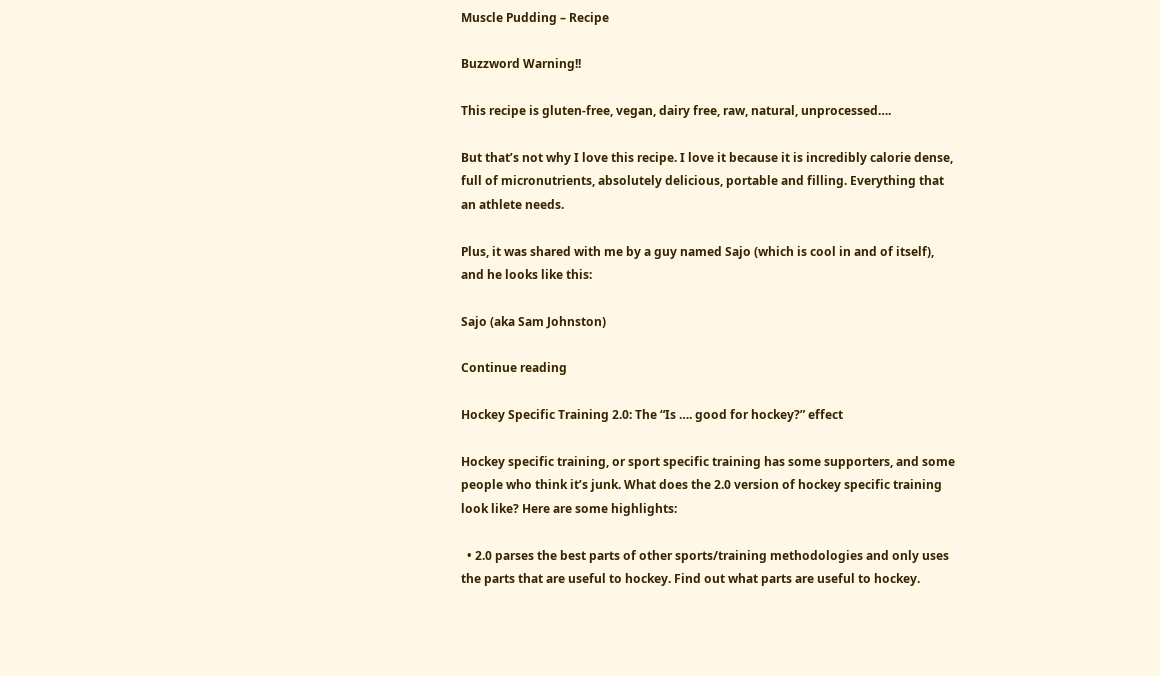Muscle Pudding – Recipe

Buzzword Warning!!

This recipe is gluten-free, vegan, dairy free, raw, natural, unprocessed….

But that’s not why I love this recipe. I love it because it is incredibly calorie dense, full of micronutrients, absolutely delicious, portable and filling. Everything that an athlete needs.

Plus, it was shared with me by a guy named Sajo (which is cool in and of itself), and he looks like this:

Sajo (aka Sam Johnston)

Continue reading

Hockey Specific Training 2.0: The “Is …. good for hockey?” effect

Hockey specific training, or sport specific training has some supporters, and some people who think it’s junk. What does the 2.0 version of hockey specific training look like? Here are some highlights:

  • 2.0 parses the best parts of other sports/training methodologies and only uses the parts that are useful to hockey. Find out what parts are useful to hockey.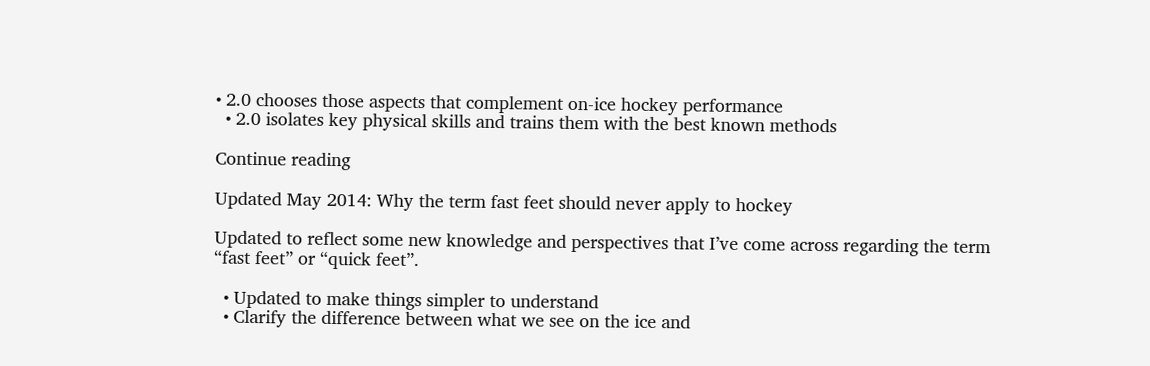• 2.0 chooses those aspects that complement on-ice hockey performance
  • 2.0 isolates key physical skills and trains them with the best known methods

Continue reading

Updated May 2014: Why the term fast feet should never apply to hockey

Updated to reflect some new knowledge and perspectives that I’ve come across regarding the term “fast feet” or “quick feet”.

  • Updated to make things simpler to understand
  • Clarify the difference between what we see on the ice and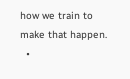how we train to make that happen.
  •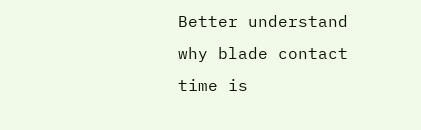Better understand why blade contact time is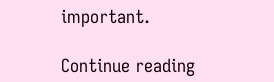important.

Continue reading